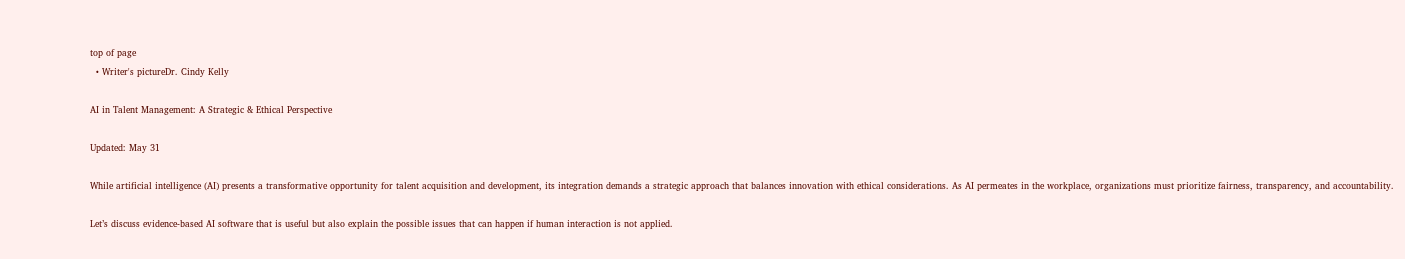top of page
  • Writer's pictureDr. Cindy Kelly

AI in Talent Management: A Strategic & Ethical Perspective

Updated: May 31

While artificial intelligence (AI) presents a transformative opportunity for talent acquisition and development, its integration demands a strategic approach that balances innovation with ethical considerations. As AI permeates in the workplace, organizations must prioritize fairness, transparency, and accountability.

Let’s discuss evidence-based AI software that is useful but also explain the possible issues that can happen if human interaction is not applied.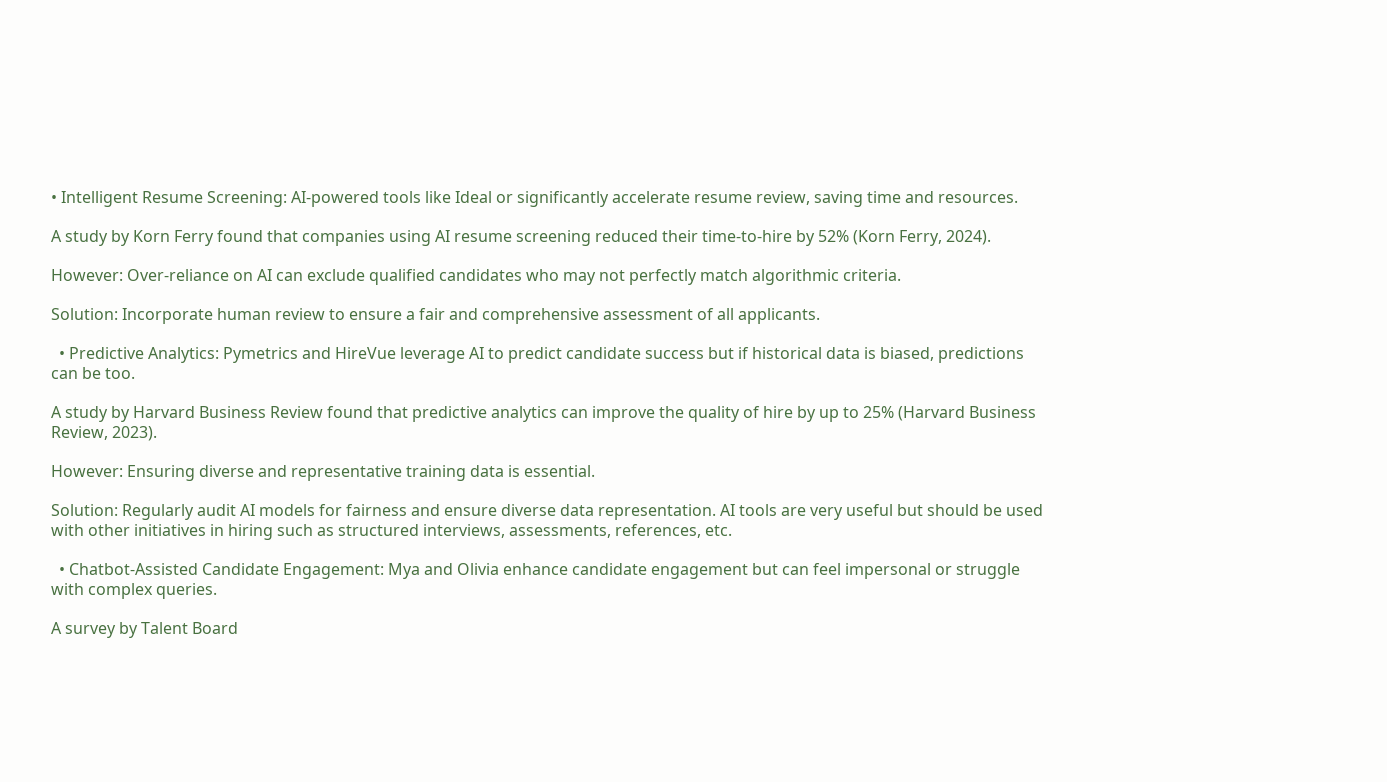• Intelligent Resume Screening: AI-powered tools like Ideal or significantly accelerate resume review, saving time and resources.

A study by Korn Ferry found that companies using AI resume screening reduced their time-to-hire by 52% (Korn Ferry, 2024).

However: Over-reliance on AI can exclude qualified candidates who may not perfectly match algorithmic criteria.

Solution: Incorporate human review to ensure a fair and comprehensive assessment of all applicants.

  • Predictive Analytics: Pymetrics and HireVue leverage AI to predict candidate success but if historical data is biased, predictions can be too.

A study by Harvard Business Review found that predictive analytics can improve the quality of hire by up to 25% (Harvard Business Review, 2023).

However: Ensuring diverse and representative training data is essential.

Solution: Regularly audit AI models for fairness and ensure diverse data representation. AI tools are very useful but should be used with other initiatives in hiring such as structured interviews, assessments, references, etc.

  • Chatbot-Assisted Candidate Engagement: Mya and Olivia enhance candidate engagement but can feel impersonal or struggle with complex queries.

A survey by Talent Board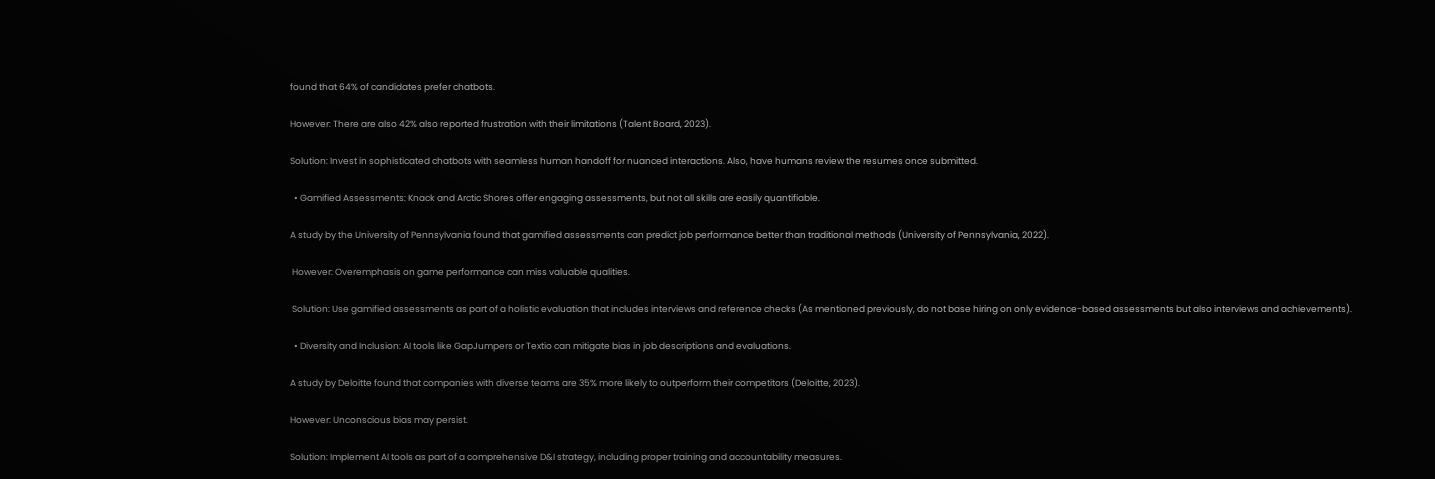found that 64% of candidates prefer chatbots.

However: There are also 42% also reported frustration with their limitations (Talent Board, 2023).

Solution: Invest in sophisticated chatbots with seamless human handoff for nuanced interactions. Also, have humans review the resumes once submitted.

  • Gamified Assessments: Knack and Arctic Shores offer engaging assessments, but not all skills are easily quantifiable.

A study by the University of Pennsylvania found that gamified assessments can predict job performance better than traditional methods (University of Pennsylvania, 2022).

 However: Overemphasis on game performance can miss valuable qualities.

 Solution: Use gamified assessments as part of a holistic evaluation that includes interviews and reference checks (As mentioned previously, do not base hiring on only evidence-based assessments but also interviews and achievements).

  • Diversity and Inclusion: AI tools like GapJumpers or Textio can mitigate bias in job descriptions and evaluations.

A study by Deloitte found that companies with diverse teams are 35% more likely to outperform their competitors (Deloitte, 2023).

However: Unconscious bias may persist.

Solution: Implement AI tools as part of a comprehensive D&I strategy, including proper training and accountability measures.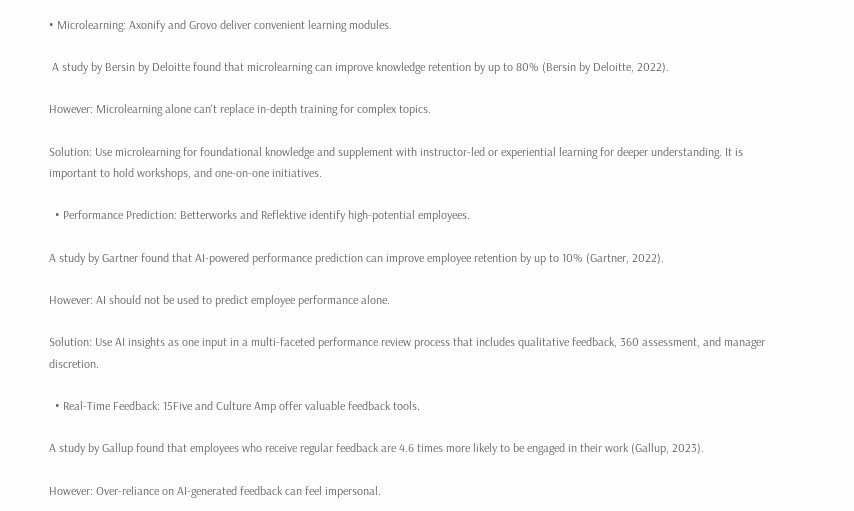• Microlearning: Axonify and Grovo deliver convenient learning modules.

 A study by Bersin by Deloitte found that microlearning can improve knowledge retention by up to 80% (Bersin by Deloitte, 2022).

However: Microlearning alone can't replace in-depth training for complex topics.

Solution: Use microlearning for foundational knowledge and supplement with instructor-led or experiential learning for deeper understanding. It is important to hold workshops, and one-on-one initiatives.

  • Performance Prediction: Betterworks and Reflektive identify high-potential employees.

A study by Gartner found that AI-powered performance prediction can improve employee retention by up to 10% (Gartner, 2022).

However: AI should not be used to predict employee performance alone.

Solution: Use AI insights as one input in a multi-faceted performance review process that includes qualitative feedback, 360 assessment, and manager discretion.

  • Real-Time Feedback: 15Five and Culture Amp offer valuable feedback tools.

A study by Gallup found that employees who receive regular feedback are 4.6 times more likely to be engaged in their work (Gallup, 2023).

However: Over-reliance on AI-generated feedback can feel impersonal.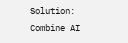Solution: Combine AI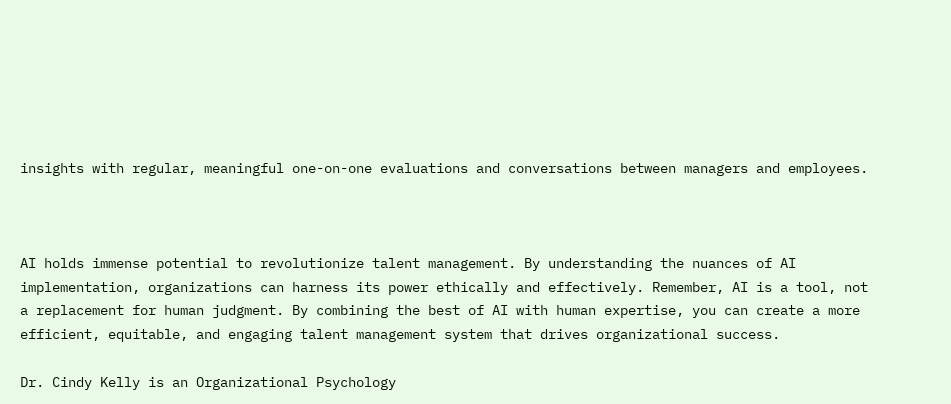insights with regular, meaningful one-on-one evaluations and conversations between managers and employees.



AI holds immense potential to revolutionize talent management. By understanding the nuances of AI implementation, organizations can harness its power ethically and effectively. Remember, AI is a tool, not a replacement for human judgment. By combining the best of AI with human expertise, you can create a more efficient, equitable, and engaging talent management system that drives organizational success.

Dr. Cindy Kelly is an Organizational Psychology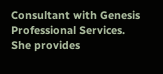Consultant with Genesis Professional Services.  She provides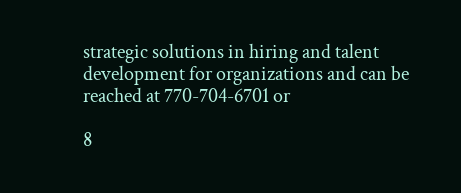strategic solutions in hiring and talent development for organizations and can be reached at 770-704-6701 or

8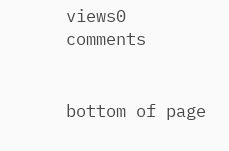views0 comments


bottom of page